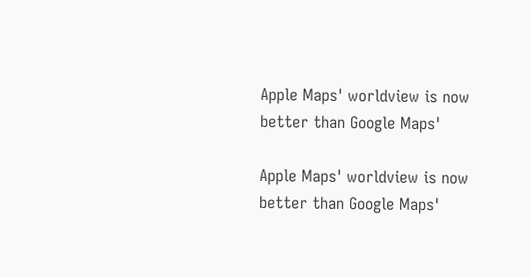Apple Maps' worldview is now better than Google Maps'

Apple Maps' worldview is now better than Google Maps'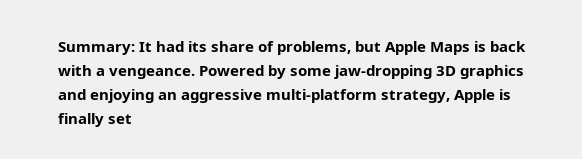Summary: It had its share of problems, but Apple Maps is back with a vengeance. Powered by some jaw-dropping 3D graphics and enjoying an aggressive multi-platform strategy, Apple is finally set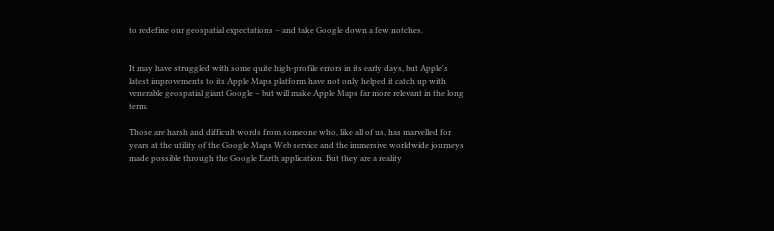to redefine our geospatial expectations – and take Google down a few notches.


It may have struggled with some quite high-profile errors in its early days, but Apple's latest improvements to its Apple Maps platform have not only helped it catch up with venerable geospatial giant Google – but will make Apple Maps far more relevant in the long term.

Those are harsh and difficult words from someone who, like all of us, has marvelled for years at the utility of the Google Maps Web service and the immersive worldwide journeys made possible through the Google Earth application. But they are a reality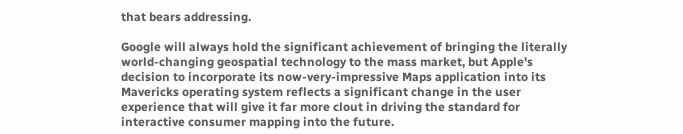that bears addressing.

Google will always hold the significant achievement of bringing the literally world-changing geospatial technology to the mass market, but Apple's decision to incorporate its now-very-impressive Maps application into its Mavericks operating system reflects a significant change in the user experience that will give it far more clout in driving the standard for interactive consumer mapping into the future.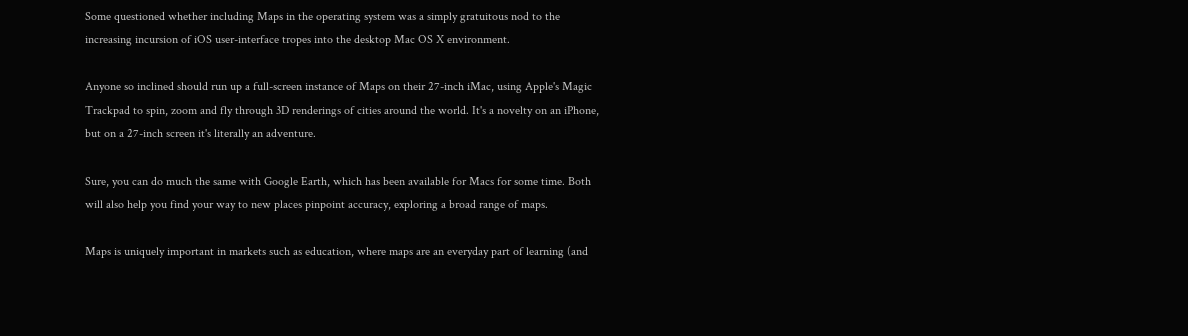Some questioned whether including Maps in the operating system was a simply gratuitous nod to the increasing incursion of iOS user-interface tropes into the desktop Mac OS X environment.

Anyone so inclined should run up a full-screen instance of Maps on their 27-inch iMac, using Apple's Magic Trackpad to spin, zoom and fly through 3D renderings of cities around the world. It's a novelty on an iPhone, but on a 27-inch screen it's literally an adventure.

Sure, you can do much the same with Google Earth, which has been available for Macs for some time. Both will also help you find your way to new places pinpoint accuracy, exploring a broad range of maps.

Maps is uniquely important in markets such as education, where maps are an everyday part of learning (and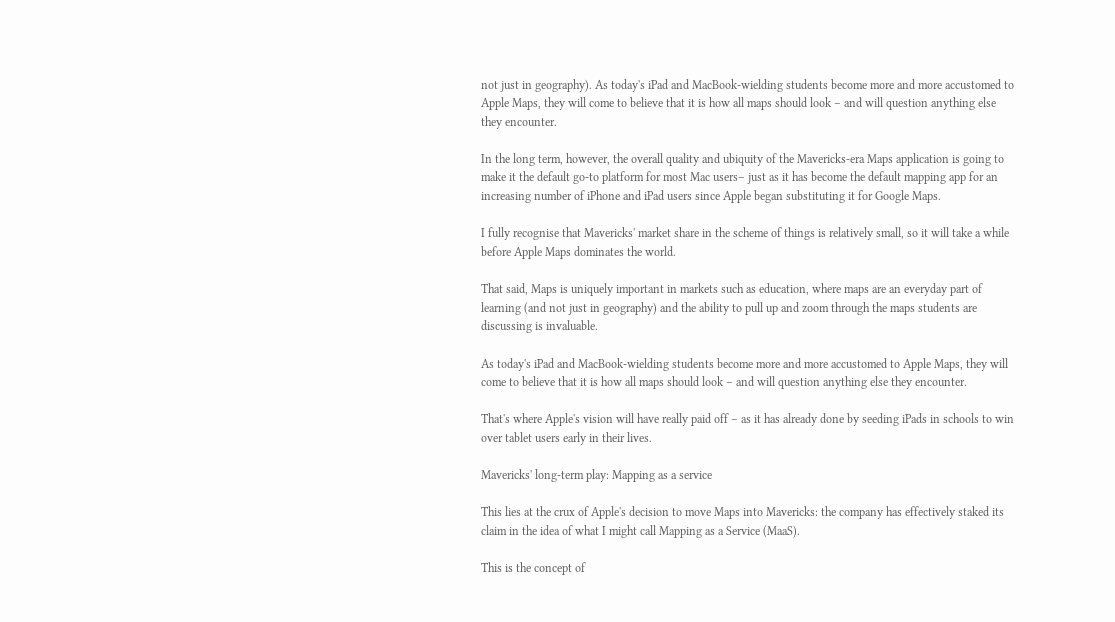not just in geography). As today's iPad and MacBook-wielding students become more and more accustomed to Apple Maps, they will come to believe that it is how all maps should look – and will question anything else they encounter.

In the long term, however, the overall quality and ubiquity of the Mavericks-era Maps application is going to make it the default go-to platform for most Mac users– just as it has become the default mapping app for an increasing number of iPhone and iPad users since Apple began substituting it for Google Maps.

I fully recognise that Mavericks' market share in the scheme of things is relatively small, so it will take a while before Apple Maps dominates the world.

That said, Maps is uniquely important in markets such as education, where maps are an everyday part of learning (and not just in geography) and the ability to pull up and zoom through the maps students are discussing is invaluable.

As today's iPad and MacBook-wielding students become more and more accustomed to Apple Maps, they will come to believe that it is how all maps should look – and will question anything else they encounter.

That's where Apple's vision will have really paid off – as it has already done by seeding iPads in schools to win over tablet users early in their lives.

Mavericks' long-term play: Mapping as a service

This lies at the crux of Apple's decision to move Maps into Mavericks: the company has effectively staked its claim in the idea of what I might call Mapping as a Service (MaaS).

This is the concept of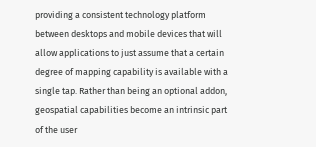providing a consistent technology platform between desktops and mobile devices that will allow applications to just assume that a certain degree of mapping capability is available with a single tap. Rather than being an optional addon, geospatial capabilities become an intrinsic part of the user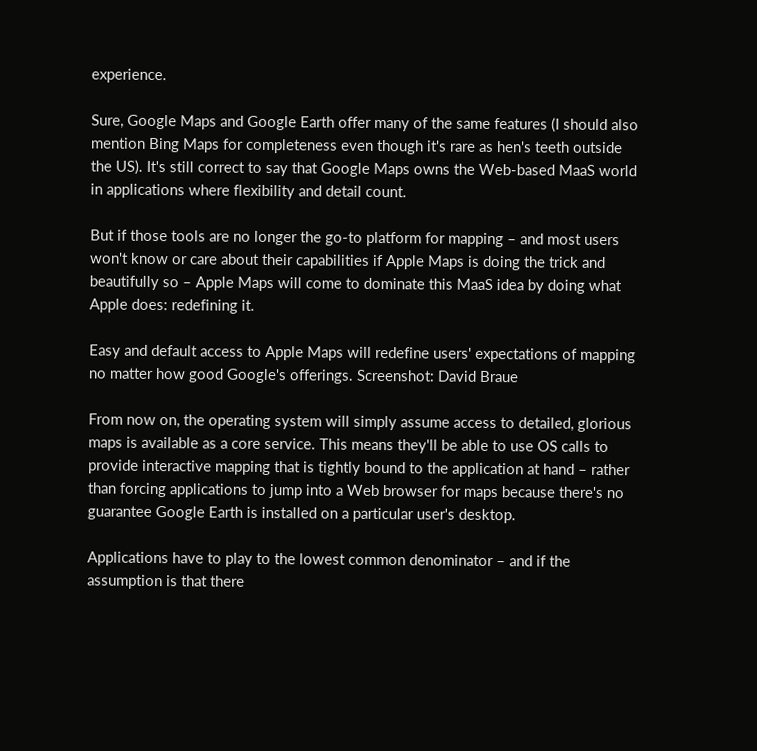experience.

Sure, Google Maps and Google Earth offer many of the same features (I should also mention Bing Maps for completeness even though it's rare as hen's teeth outside the US). It's still correct to say that Google Maps owns the Web-based MaaS world in applications where flexibility and detail count.

But if those tools are no longer the go-to platform for mapping – and most users won't know or care about their capabilities if Apple Maps is doing the trick and beautifully so – Apple Maps will come to dominate this MaaS idea by doing what Apple does: redefining it.

Easy and default access to Apple Maps will redefine users' expectations of mapping no matter how good Google's offerings. Screenshot: David Braue

From now on, the operating system will simply assume access to detailed, glorious maps is available as a core service. This means they'll be able to use OS calls to provide interactive mapping that is tightly bound to the application at hand – rather than forcing applications to jump into a Web browser for maps because there's no guarantee Google Earth is installed on a particular user's desktop.

Applications have to play to the lowest common denominator – and if the assumption is that there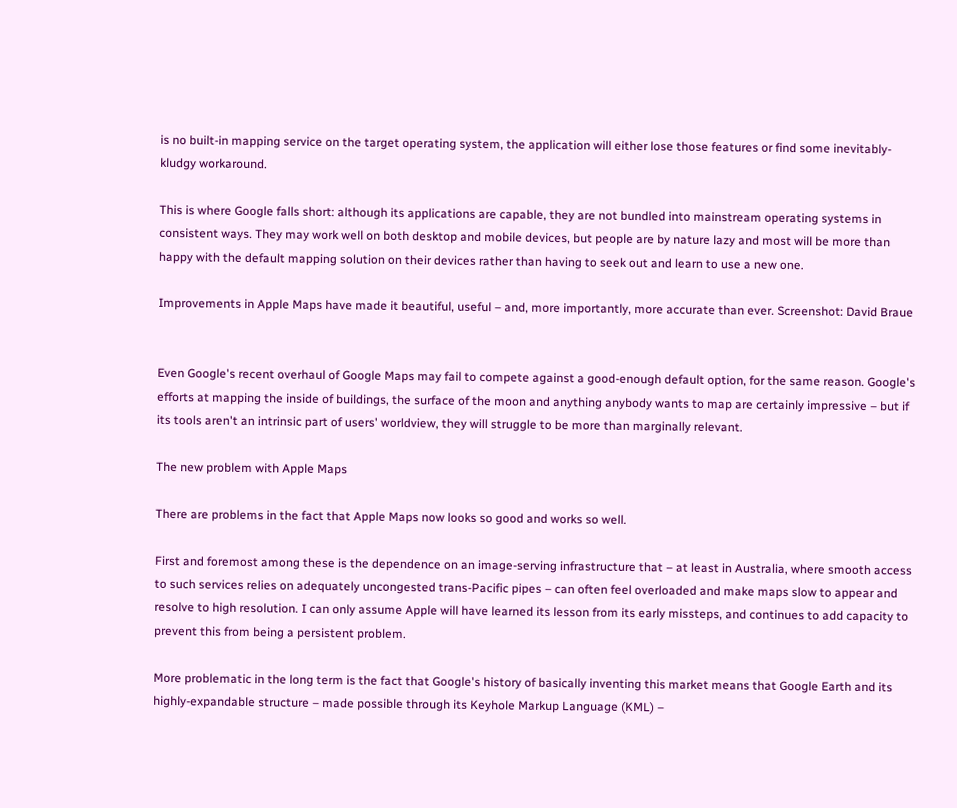is no built-in mapping service on the target operating system, the application will either lose those features or find some inevitably-kludgy workaround.

This is where Google falls short: although its applications are capable, they are not bundled into mainstream operating systems in consistent ways. They may work well on both desktop and mobile devices, but people are by nature lazy and most will be more than happy with the default mapping solution on their devices rather than having to seek out and learn to use a new one.

Improvements in Apple Maps have made it beautiful, useful – and, more importantly, more accurate than ever. Screenshot: David Braue


Even Google's recent overhaul of Google Maps may fail to compete against a good-enough default option, for the same reason. Google's efforts at mapping the inside of buildings, the surface of the moon and anything anybody wants to map are certainly impressive – but if its tools aren't an intrinsic part of users' worldview, they will struggle to be more than marginally relevant.

The new problem with Apple Maps

There are problems in the fact that Apple Maps now looks so good and works so well.

First and foremost among these is the dependence on an image-serving infrastructure that – at least in Australia, where smooth access to such services relies on adequately uncongested trans-Pacific pipes – can often feel overloaded and make maps slow to appear and resolve to high resolution. I can only assume Apple will have learned its lesson from its early missteps, and continues to add capacity to prevent this from being a persistent problem.

More problematic in the long term is the fact that Google's history of basically inventing this market means that Google Earth and its highly-expandable structure – made possible through its Keyhole Markup Language (KML) –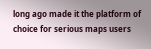long ago made it the platform of choice for serious maps users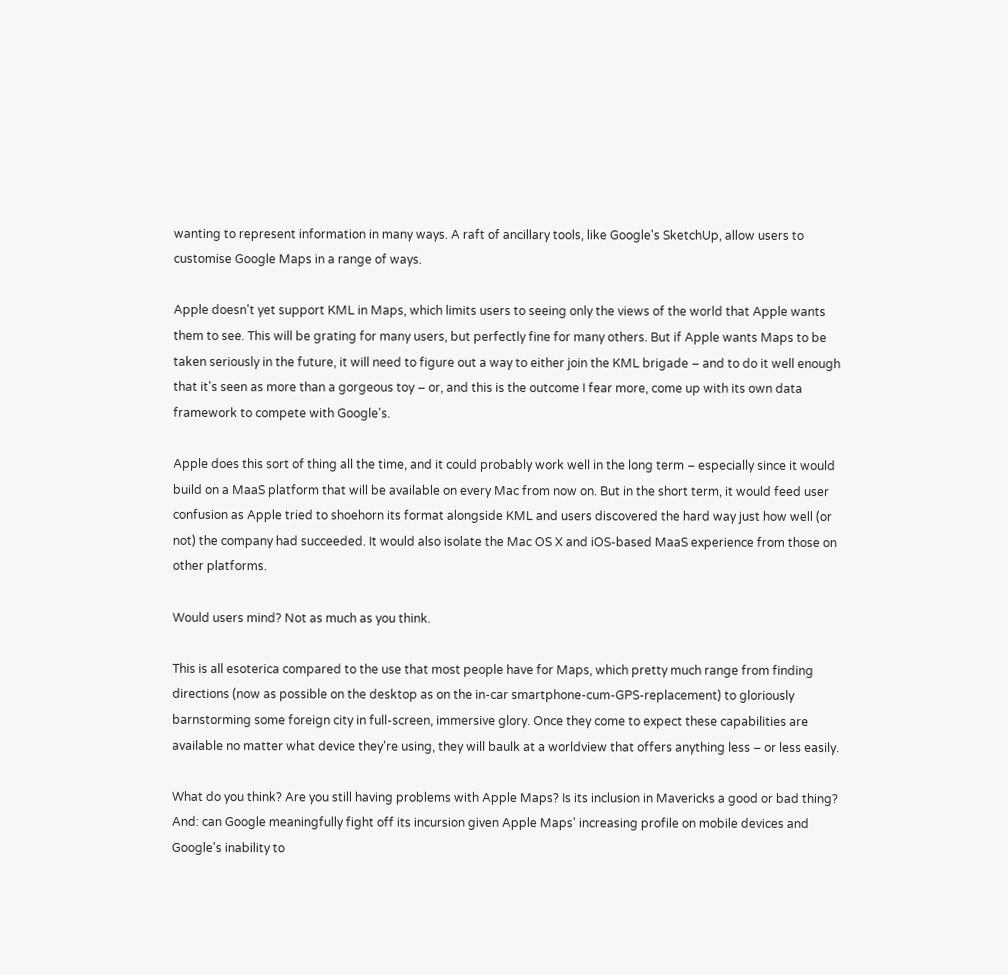wanting to represent information in many ways. A raft of ancillary tools, like Google's SketchUp, allow users to customise Google Maps in a range of ways.

Apple doesn't yet support KML in Maps, which limits users to seeing only the views of the world that Apple wants them to see. This will be grating for many users, but perfectly fine for many others. But if Apple wants Maps to be taken seriously in the future, it will need to figure out a way to either join the KML brigade – and to do it well enough that it's seen as more than a gorgeous toy – or, and this is the outcome I fear more, come up with its own data framework to compete with Google's.

Apple does this sort of thing all the time, and it could probably work well in the long term – especially since it would build on a MaaS platform that will be available on every Mac from now on. But in the short term, it would feed user confusion as Apple tried to shoehorn its format alongside KML and users discovered the hard way just how well (or not) the company had succeeded. It would also isolate the Mac OS X and iOS-based MaaS experience from those on other platforms.

Would users mind? Not as much as you think.

This is all esoterica compared to the use that most people have for Maps, which pretty much range from finding directions (now as possible on the desktop as on the in-car smartphone-cum-GPS-replacement) to gloriously barnstorming some foreign city in full-screen, immersive glory. Once they come to expect these capabilities are available no matter what device they're using, they will baulk at a worldview that offers anything less – or less easily.

What do you think? Are you still having problems with Apple Maps? Is its inclusion in Mavericks a good or bad thing? And: can Google meaningfully fight off its incursion given Apple Maps' increasing profile on mobile devices and Google's inability to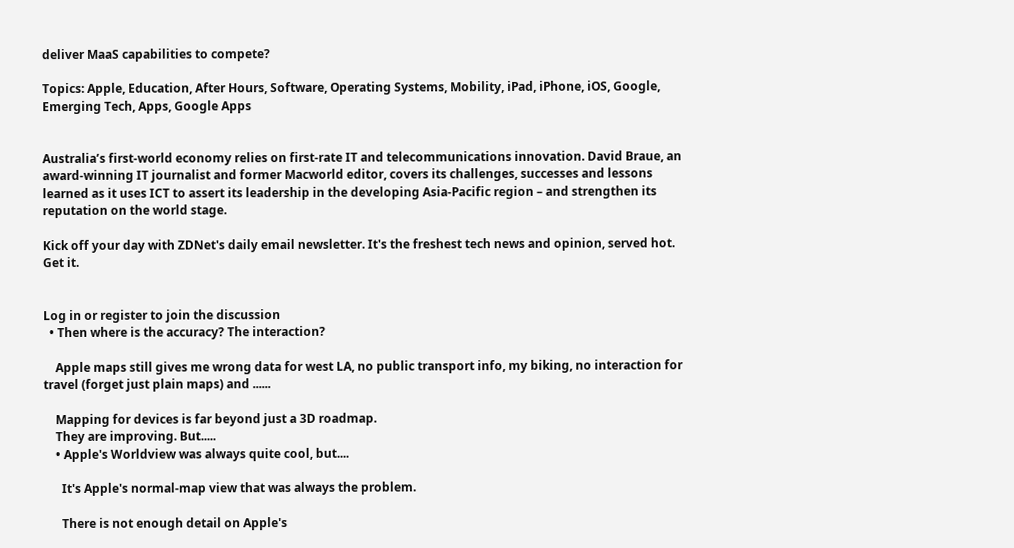deliver MaaS capabilities to compete?

Topics: Apple, Education, After Hours, Software, Operating Systems, Mobility, iPad, iPhone, iOS, Google, Emerging Tech, Apps, Google Apps


Australia’s first-world economy relies on first-rate IT and telecommunications innovation. David Braue, an award-winning IT journalist and former Macworld editor, covers its challenges, successes and lessons learned as it uses ICT to assert its leadership in the developing Asia-Pacific region – and strengthen its reputation on the world stage.

Kick off your day with ZDNet's daily email newsletter. It's the freshest tech news and opinion, served hot. Get it.


Log in or register to join the discussion
  • Then where is the accuracy? The interaction?

    Apple maps still gives me wrong data for west LA, no public transport info, my biking, no interaction for travel (forget just plain maps) and ......

    Mapping for devices is far beyond just a 3D roadmap.
    They are improving. But.....
    • Apple's Worldview was always quite cool, but....

      It's Apple's normal-map view that was always the problem.

      There is not enough detail on Apple's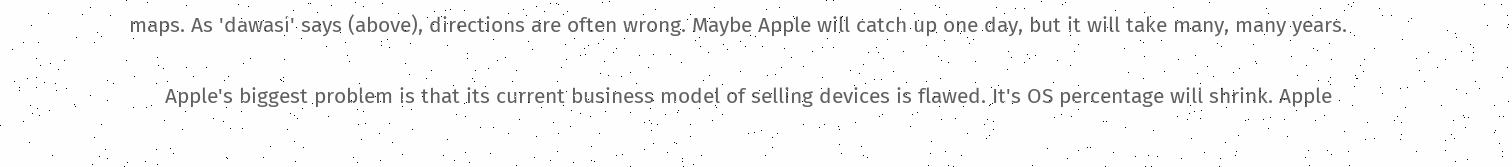maps. As 'dawasi' says (above), directions are often wrong. Maybe Apple will catch up one day, but it will take many, many years.

      Apple's biggest problem is that its current business model of selling devices is flawed. It's OS percentage will shrink. Apple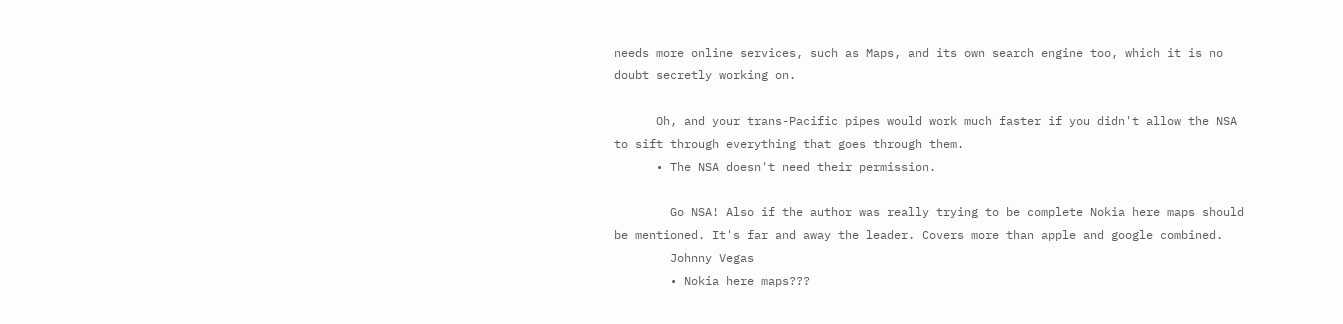needs more online services, such as Maps, and its own search engine too, which it is no doubt secretly working on.

      Oh, and your trans-Pacific pipes would work much faster if you didn't allow the NSA to sift through everything that goes through them.
      • The NSA doesn't need their permission.

        Go NSA! Also if the author was really trying to be complete Nokia here maps should be mentioned. It's far and away the leader. Covers more than apple and google combined.
        Johnny Vegas
        • Nokia here maps???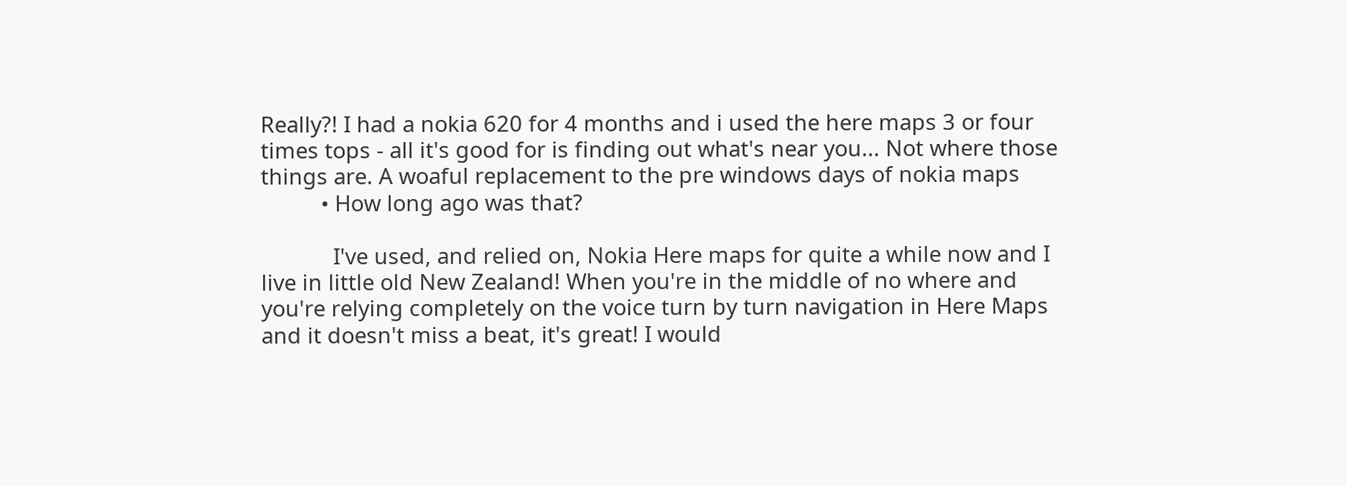Really?! I had a nokia 620 for 4 months and i used the here maps 3 or four times tops - all it's good for is finding out what's near you... Not where those things are. A woaful replacement to the pre windows days of nokia maps
          • How long ago was that?

            I've used, and relied on, Nokia Here maps for quite a while now and I live in little old New Zealand! When you're in the middle of no where and you're relying completely on the voice turn by turn navigation in Here Maps and it doesn't miss a beat, it's great! I would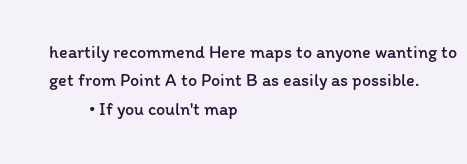heartily recommend Here maps to anyone wanting to get from Point A to Point B as easily as possible.
          • If you couln't map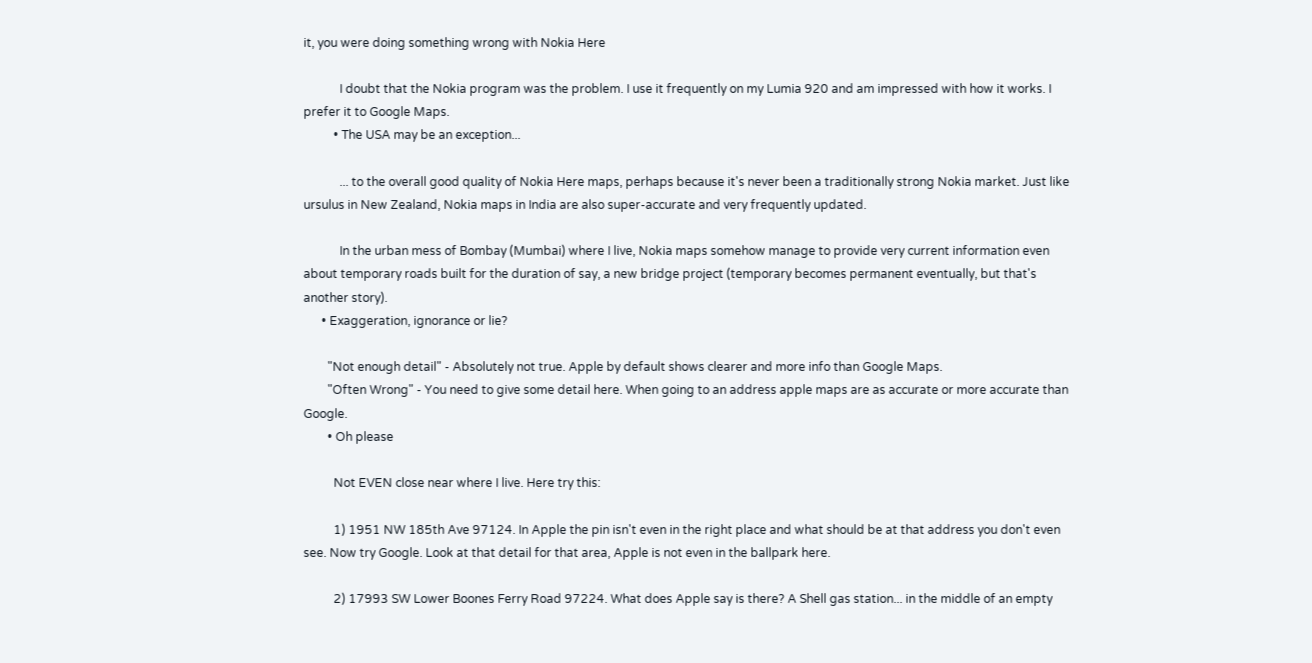it, you were doing something wrong with Nokia Here

            I doubt that the Nokia program was the problem. I use it frequently on my Lumia 920 and am impressed with how it works. I prefer it to Google Maps.
          • The USA may be an exception...

            ... to the overall good quality of Nokia Here maps, perhaps because it's never been a traditionally strong Nokia market. Just like ursulus in New Zealand, Nokia maps in India are also super-accurate and very frequently updated.

            In the urban mess of Bombay (Mumbai) where I live, Nokia maps somehow manage to provide very current information even about temporary roads built for the duration of say, a new bridge project (temporary becomes permanent eventually, but that's another story).
      • Exaggeration, ignorance or lie?

        "Not enough detail" - Absolutely not true. Apple by default shows clearer and more info than Google Maps.
        "Often Wrong" - You need to give some detail here. When going to an address apple maps are as accurate or more accurate than Google.
        • Oh please

          Not EVEN close near where I live. Here try this:

          1) 1951 NW 185th Ave 97124. In Apple the pin isn't even in the right place and what should be at that address you don't even see. Now try Google. Look at that detail for that area, Apple is not even in the ballpark here.

          2) 17993 SW Lower Boones Ferry Road 97224. What does Apple say is there? A Shell gas station... in the middle of an empty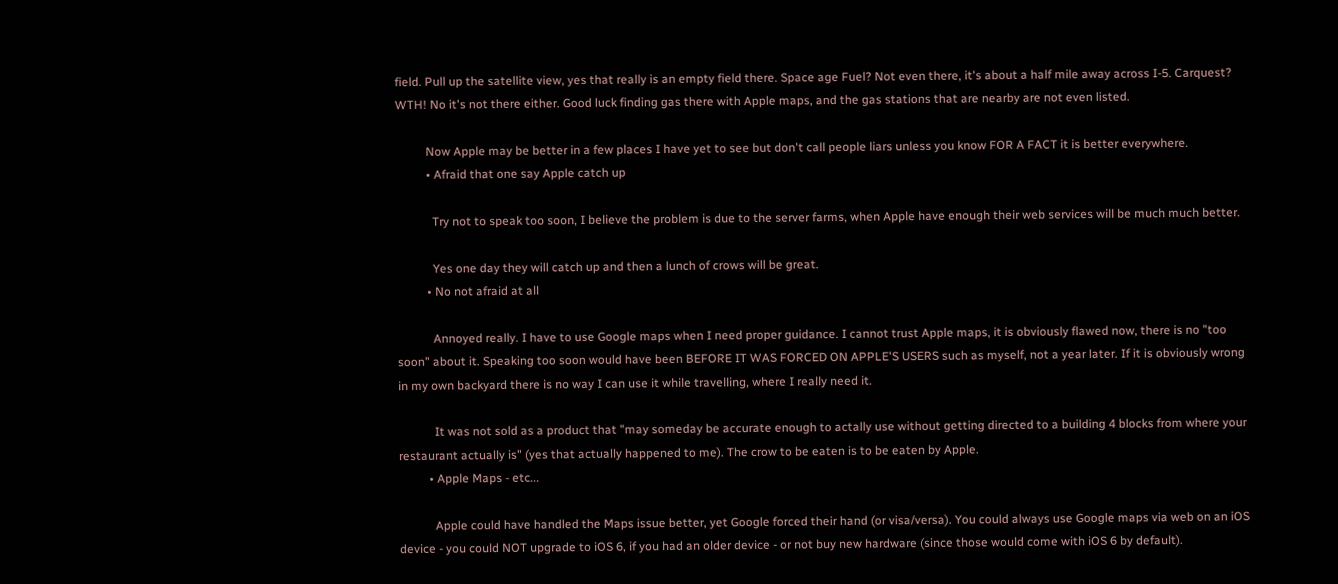field. Pull up the satellite view, yes that really is an empty field there. Space age Fuel? Not even there, it's about a half mile away across I-5. Carquest? WTH! No it's not there either. Good luck finding gas there with Apple maps, and the gas stations that are nearby are not even listed.

          Now Apple may be better in a few places I have yet to see but don't call people liars unless you know FOR A FACT it is better everywhere.
          • Afraid that one say Apple catch up

            Try not to speak too soon, I believe the problem is due to the server farms, when Apple have enough their web services will be much much better.

            Yes one day they will catch up and then a lunch of crows will be great.
          • No not afraid at all

            Annoyed really. I have to use Google maps when I need proper guidance. I cannot trust Apple maps, it is obviously flawed now, there is no "too soon" about it. Speaking too soon would have been BEFORE IT WAS FORCED ON APPLE'S USERS such as myself, not a year later. If it is obviously wrong in my own backyard there is no way I can use it while travelling, where I really need it.

            It was not sold as a product that "may someday be accurate enough to actally use without getting directed to a building 4 blocks from where your restaurant actually is" (yes that actually happened to me). The crow to be eaten is to be eaten by Apple.
          • Apple Maps - etc...

            Apple could have handled the Maps issue better, yet Google forced their hand (or visa/versa). You could always use Google maps via web on an iOS device - you could NOT upgrade to iOS 6, if you had an older device - or not buy new hardware (since those would come with iOS 6 by default).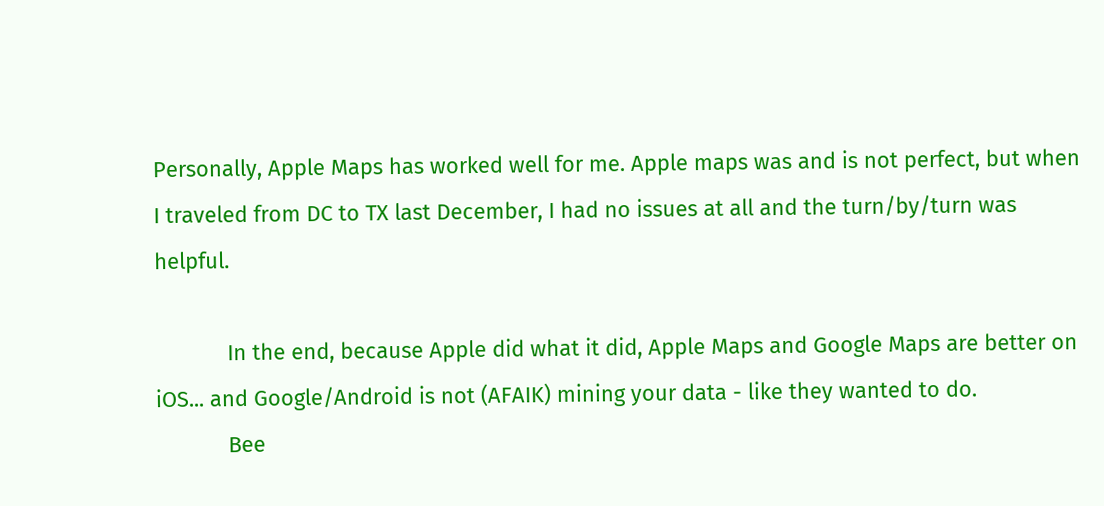Personally, Apple Maps has worked well for me. Apple maps was and is not perfect, but when I traveled from DC to TX last December, I had no issues at all and the turn/by/turn was helpful.

            In the end, because Apple did what it did, Apple Maps and Google Maps are better on iOS... and Google/Android is not (AFAIK) mining your data - like they wanted to do.
            Bee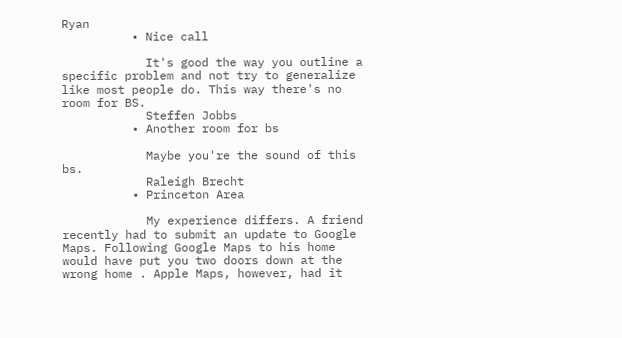Ryan
          • Nice call

            It's good the way you outline a specific problem and not try to generalize like most people do. This way there's no room for BS.
            Steffen Jobbs
          • Another room for bs

            Maybe you're the sound of this bs.
            Raleigh Brecht
          • Princeton Area

            My experience differs. A friend recently had to submit an update to Google Maps. Following Google Maps to his home would have put you two doors down at the wrong home . Apple Maps, however, had it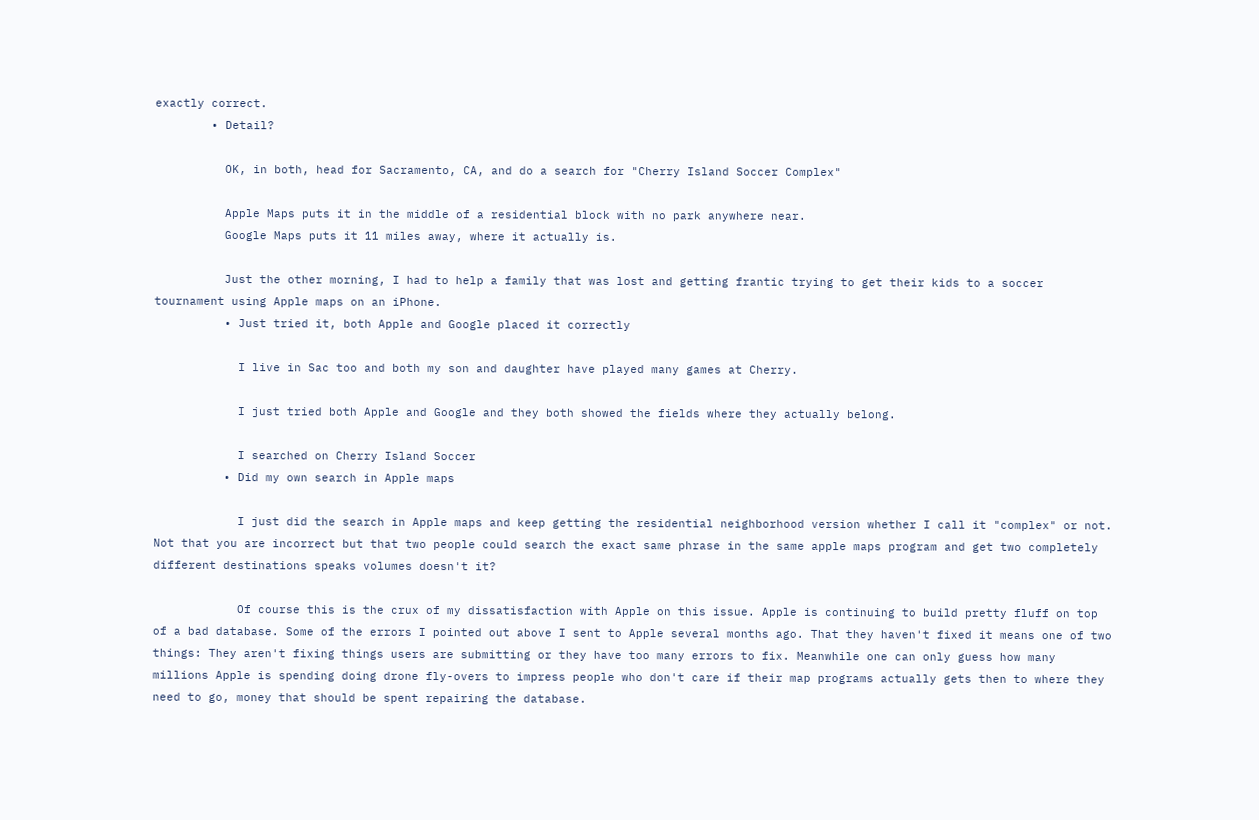exactly correct.
        • Detail?

          OK, in both, head for Sacramento, CA, and do a search for "Cherry Island Soccer Complex"

          Apple Maps puts it in the middle of a residential block with no park anywhere near.
          Google Maps puts it 11 miles away, where it actually is.

          Just the other morning, I had to help a family that was lost and getting frantic trying to get their kids to a soccer tournament using Apple maps on an iPhone.
          • Just tried it, both Apple and Google placed it correctly

            I live in Sac too and both my son and daughter have played many games at Cherry.

            I just tried both Apple and Google and they both showed the fields where they actually belong.

            I searched on Cherry Island Soccer
          • Did my own search in Apple maps

            I just did the search in Apple maps and keep getting the residential neighborhood version whether I call it "complex" or not. Not that you are incorrect but that two people could search the exact same phrase in the same apple maps program and get two completely different destinations speaks volumes doesn't it?

            Of course this is the crux of my dissatisfaction with Apple on this issue. Apple is continuing to build pretty fluff on top of a bad database. Some of the errors I pointed out above I sent to Apple several months ago. That they haven't fixed it means one of two things: They aren't fixing things users are submitting or they have too many errors to fix. Meanwhile one can only guess how many millions Apple is spending doing drone fly-overs to impress people who don't care if their map programs actually gets then to where they need to go, money that should be spent repairing the database.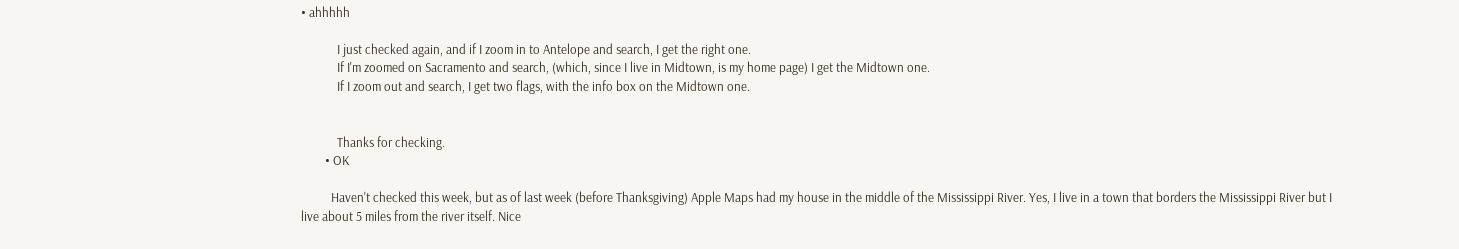• ahhhhh

            I just checked again, and if I zoom in to Antelope and search, I get the right one.
            If I'm zoomed on Sacramento and search, (which, since I live in Midtown, is my home page) I get the Midtown one.
            If I zoom out and search, I get two flags, with the info box on the Midtown one.


            Thanks for checking.
        • OK

          Haven't checked this week, but as of last week (before Thanksgiving) Apple Maps had my house in the middle of the Mississippi River. Yes, I live in a town that borders the Mississippi River but I live about 5 miles from the river itself. Nice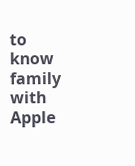to know family with Apple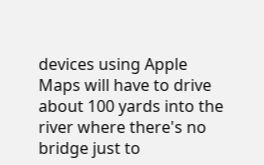devices using Apple Maps will have to drive about 100 yards into the river where there's no bridge just to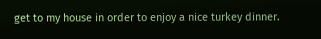get to my house in order to enjoy a nice turkey dinner.